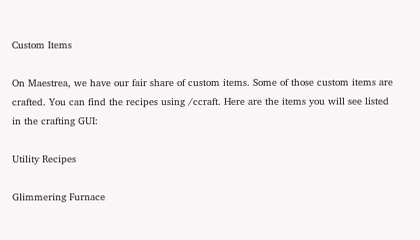Custom Items

On Maestrea, we have our fair share of custom items. Some of those custom items are crafted. You can find the recipes using /ccraft. Here are the items you will see listed in the crafting GUI:

Utility Recipes

Glimmering Furnace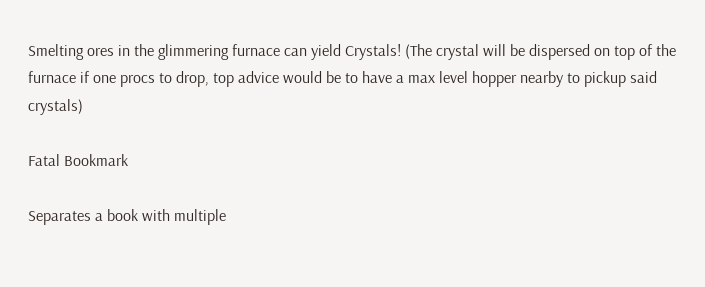Smelting ores in the glimmering furnace can yield Crystals! (The crystal will be dispersed on top of the furnace if one procs to drop, top advice would be to have a max level hopper nearby to pickup said crystals)

Fatal Bookmark

Separates a book with multiple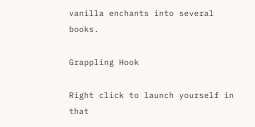vanilla enchants into several books.

Grappling Hook

Right click to launch yourself in that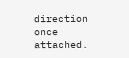direction once attached.